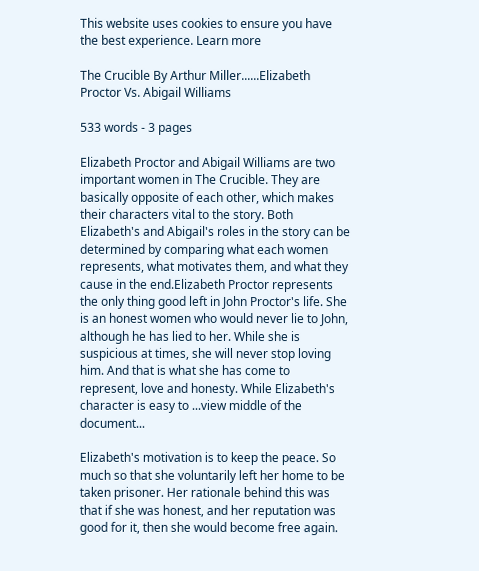This website uses cookies to ensure you have the best experience. Learn more

The Crucible By Arthur Miller......Elizabeth Proctor Vs. Abigail Williams

533 words - 3 pages

Elizabeth Proctor and Abigail Williams are two important women in The Crucible. They are basically opposite of each other, which makes their characters vital to the story. Both Elizabeth's and Abigail's roles in the story can be determined by comparing what each women represents, what motivates them, and what they cause in the end.Elizabeth Proctor represents the only thing good left in John Proctor's life. She is an honest women who would never lie to John, although he has lied to her. While she is suspicious at times, she will never stop loving him. And that is what she has come to represent, love and honesty. While Elizabeth's character is easy to ...view middle of the document...

Elizabeth's motivation is to keep the peace. So much so that she voluntarily left her home to be taken prisoner. Her rationale behind this was that if she was honest, and her reputation was good for it, then she would become free again.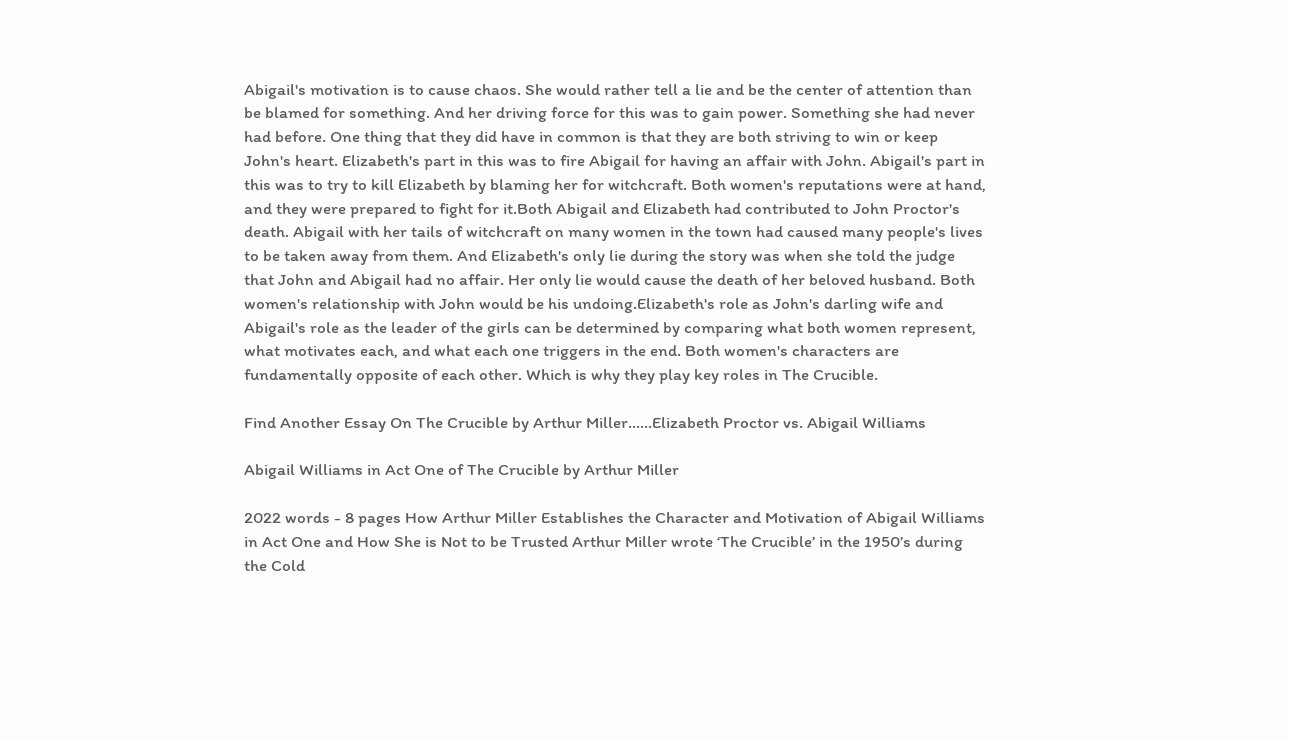Abigail's motivation is to cause chaos. She would rather tell a lie and be the center of attention than be blamed for something. And her driving force for this was to gain power. Something she had never had before. One thing that they did have in common is that they are both striving to win or keep John's heart. Elizabeth's part in this was to fire Abigail for having an affair with John. Abigail's part in this was to try to kill Elizabeth by blaming her for witchcraft. Both women's reputations were at hand, and they were prepared to fight for it.Both Abigail and Elizabeth had contributed to John Proctor's death. Abigail with her tails of witchcraft on many women in the town had caused many people's lives to be taken away from them. And Elizabeth's only lie during the story was when she told the judge that John and Abigail had no affair. Her only lie would cause the death of her beloved husband. Both women's relationship with John would be his undoing.Elizabeth's role as John's darling wife and Abigail's role as the leader of the girls can be determined by comparing what both women represent, what motivates each, and what each one triggers in the end. Both women's characters are fundamentally opposite of each other. Which is why they play key roles in The Crucible.

Find Another Essay On The Crucible by Arthur Miller......Elizabeth Proctor vs. Abigail Williams

Abigail Williams in Act One of The Crucible by Arthur Miller

2022 words - 8 pages How Arthur Miller Establishes the Character and Motivation of Abigail Williams in Act One and How She is Not to be Trusted Arthur Miller wrote ‘The Crucible’ in the 1950’s during the Cold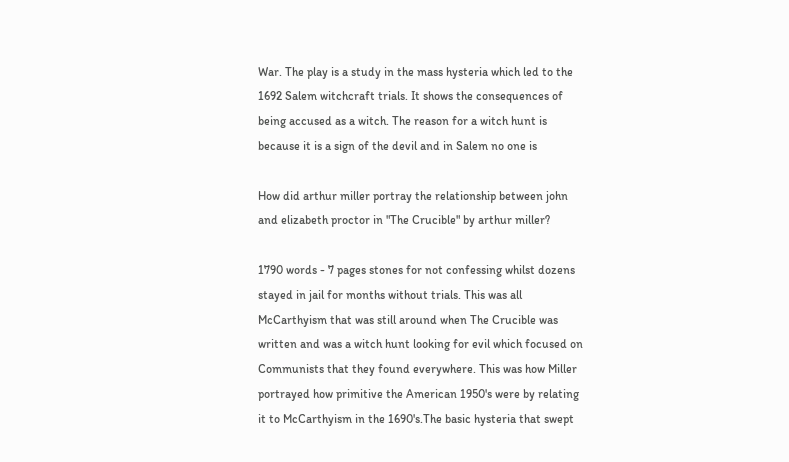War. The play is a study in the mass hysteria which led to the 1692 Salem witchcraft trials. It shows the consequences of being accused as a witch. The reason for a witch hunt is because it is a sign of the devil and in Salem no one is

How did arthur miller portray the relationship between john and elizabeth proctor in "The Crucible" by arthur miller?

1790 words - 7 pages stones for not confessing whilst dozens stayed in jail for months without trials. This was all McCarthyism that was still around when The Crucible was written and was a witch hunt looking for evil which focused on Communists that they found everywhere. This was how Miller portrayed how primitive the American 1950's were by relating it to McCarthyism in the 1690's.The basic hysteria that swept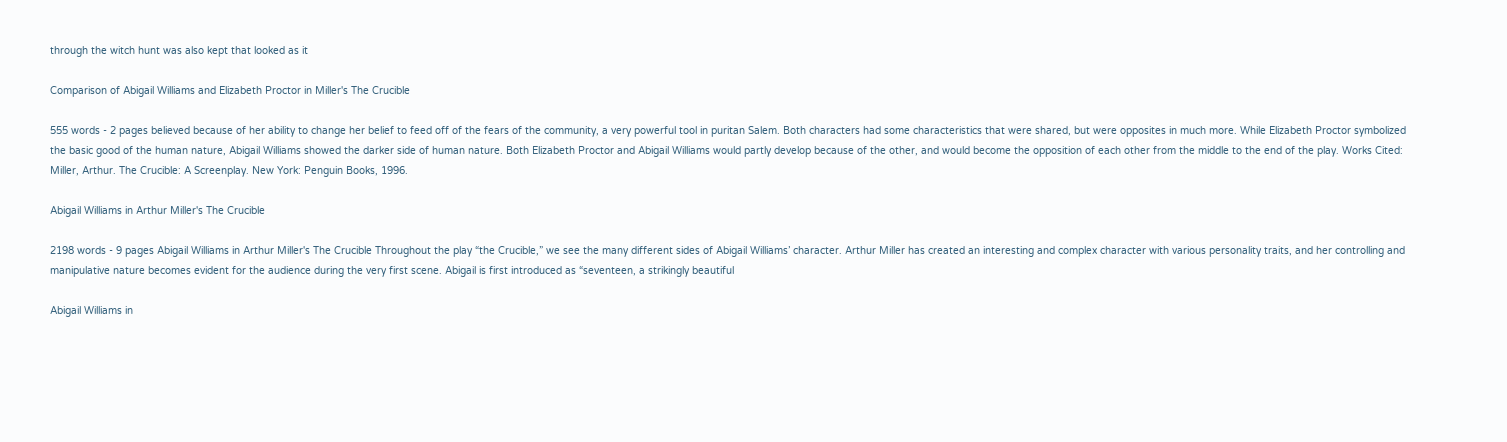through the witch hunt was also kept that looked as it

Comparison of Abigail Williams and Elizabeth Proctor in Miller's The Crucible

555 words - 2 pages believed because of her ability to change her belief to feed off of the fears of the community, a very powerful tool in puritan Salem. Both characters had some characteristics that were shared, but were opposites in much more. While Elizabeth Proctor symbolized the basic good of the human nature, Abigail Williams showed the darker side of human nature. Both Elizabeth Proctor and Abigail Williams would partly develop because of the other, and would become the opposition of each other from the middle to the end of the play. Works Cited: Miller, Arthur. The Crucible: A Screenplay. New York: Penguin Books, 1996.

Abigail Williams in Arthur Miller's The Crucible

2198 words - 9 pages Abigail Williams in Arthur Miller's The Crucible Throughout the play “the Crucible,” we see the many different sides of Abigail Williams’ character. Arthur Miller has created an interesting and complex character with various personality traits, and her controlling and manipulative nature becomes evident for the audience during the very first scene. Abigail is first introduced as “seventeen, a strikingly beautiful

Abigail Williams in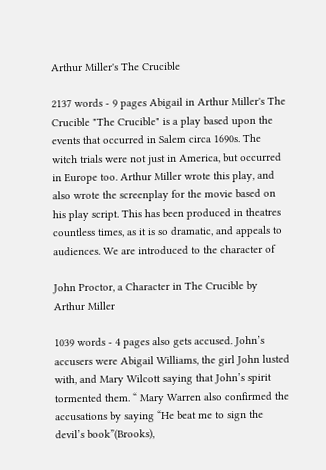Arthur Miller's The Crucible

2137 words - 9 pages Abigail in Arthur Miller's The Crucible "The Crucible" is a play based upon the events that occurred in Salem circa 1690s. The witch trials were not just in America, but occurred in Europe too. Arthur Miller wrote this play, and also wrote the screenplay for the movie based on his play script. This has been produced in theatres countless times, as it is so dramatic, and appeals to audiences. We are introduced to the character of

John Proctor, a Character in The Crucible by Arthur Miller

1039 words - 4 pages also gets accused. John’s accusers were Abigail Williams, the girl John lusted with, and Mary Wilcott saying that John’s spirit tormented them. “ Mary Warren also confirmed the accusations by saying “He beat me to sign the devil’s book”(Brooks),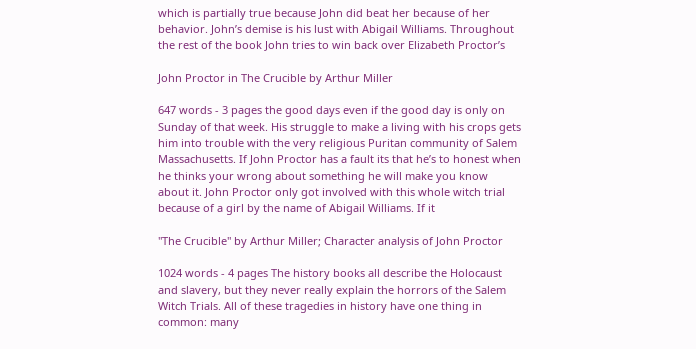which is partially true because John did beat her because of her behavior. John’s demise is his lust with Abigail Williams. Throughout the rest of the book John tries to win back over Elizabeth Proctor’s

John Proctor in The Crucible by Arthur Miller

647 words - 3 pages the good days even if the good day is only on Sunday of that week. His struggle to make a living with his crops gets him into trouble with the very religious Puritan community of Salem Massachusetts. If John Proctor has a fault its that he’s to honest when he thinks your wrong about something he will make you know about it. John Proctor only got involved with this whole witch trial because of a girl by the name of Abigail Williams. If it

"The Crucible" by Arthur Miller; Character analysis of John Proctor

1024 words - 4 pages The history books all describe the Holocaust and slavery, but they never really explain the horrors of the Salem Witch Trials. All of these tragedies in history have one thing in common: many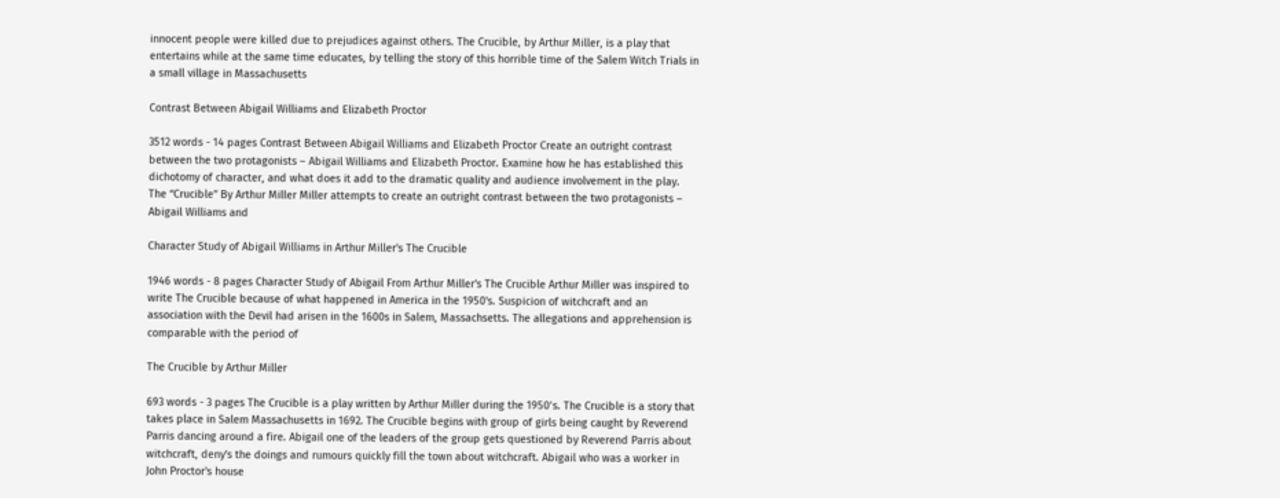innocent people were killed due to prejudices against others. The Crucible, by Arthur Miller, is a play that entertains while at the same time educates, by telling the story of this horrible time of the Salem Witch Trials in a small village in Massachusetts

Contrast Between Abigail Williams and Elizabeth Proctor

3512 words - 14 pages Contrast Between Abigail Williams and Elizabeth Proctor Create an outright contrast between the two protagonists – Abigail Williams and Elizabeth Proctor. Examine how he has established this dichotomy of character, and what does it add to the dramatic quality and audience involvement in the play. The “Crucible” By Arthur Miller Miller attempts to create an outright contrast between the two protagonists – Abigail Williams and

Character Study of Abigail Williams in Arthur Miller's The Crucible

1946 words - 8 pages Character Study of Abigail From Arthur Miller's The Crucible Arthur Miller was inspired to write The Crucible because of what happened in America in the 1950's. Suspicion of witchcraft and an association with the Devil had arisen in the 1600s in Salem, Massachsetts. The allegations and apprehension is comparable with the period of

The Crucible by Arthur Miller

693 words - 3 pages The Crucible is a play written by Arthur Miller during the 1950’s. The Crucible is a story that takes place in Salem Massachusetts in 1692. The Crucible begins with group of girls being caught by Reverend Parris dancing around a fire. Abigail one of the leaders of the group gets questioned by Reverend Parris about witchcraft, deny's the doings and rumours quickly fill the town about witchcraft. Abigail who was a worker in John Proctor's house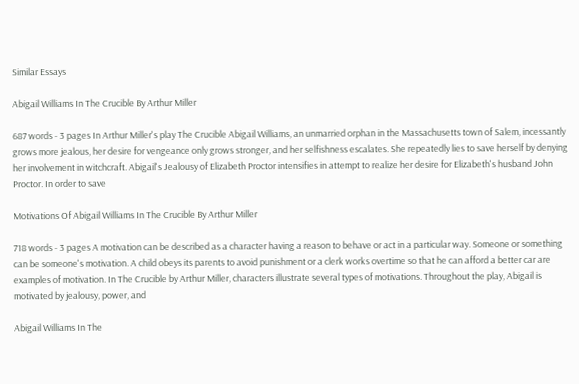Similar Essays

Abigail Williams In The Crucible By Arthur Miller

687 words - 3 pages In Arthur Miller's play The Crucible Abigail Williams, an unmarried orphan in the Massachusetts town of Salem, incessantly grows more jealous, her desire for vengeance only grows stronger, and her selfishness escalates. She repeatedly lies to save herself by denying her involvement in witchcraft. Abigail's Jealousy of Elizabeth Proctor intensifies in attempt to realize her desire for Elizabeth's husband John Proctor. In order to save

Motivations Of Abigail Williams In The Crucible By Arthur Miller

718 words - 3 pages A motivation can be described as a character having a reason to behave or act in a particular way. Someone or something can be someone's motivation. A child obeys its parents to avoid punishment or a clerk works overtime so that he can afford a better car are examples of motivation. In The Crucible by Arthur Miller, characters illustrate several types of motivations. Throughout the play, Abigail is motivated by jealousy, power, and

Abigail Williams In The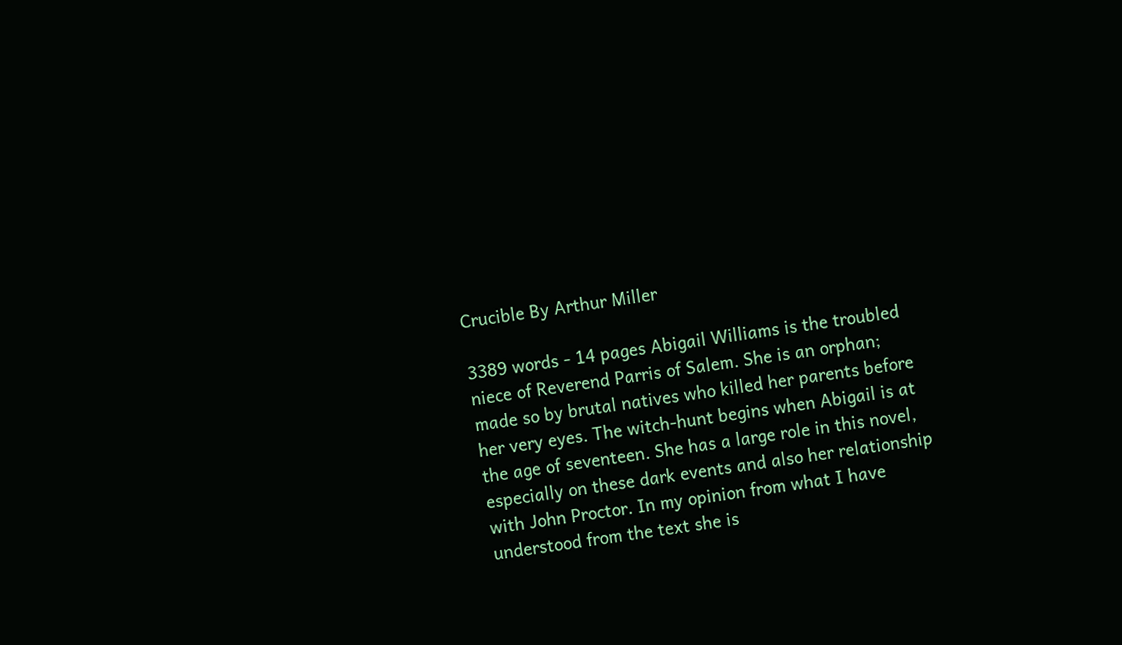Crucible By Arthur Miller

3389 words - 14 pages Abigail Williams is the troubled niece of Reverend Parris of Salem. She is an orphan; made so by brutal natives who killed her parents before her very eyes. The witch-hunt begins when Abigail is at the age of seventeen. She has a large role in this novel, especially on these dark events and also her relationship with John Proctor. In my opinion from what I have understood from the text she is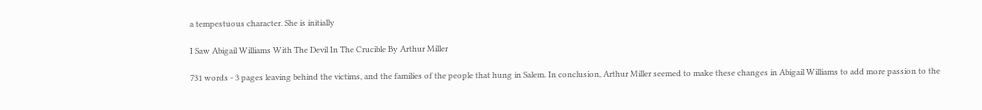a tempestuous character. She is initially

I Saw Abigail Williams With The Devil In The Crucible By Arthur Miller

731 words - 3 pages leaving behind the victims, and the families of the people that hung in Salem. In conclusion, Arthur Miller seemed to make these changes in Abigail Williams to add more passion to the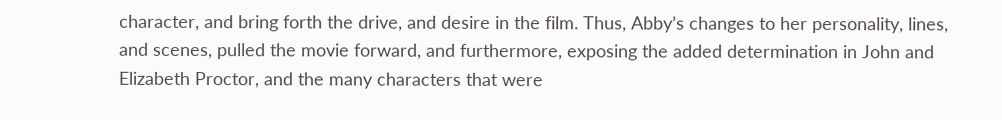character, and bring forth the drive, and desire in the film. Thus, Abby’s changes to her personality, lines, and scenes, pulled the movie forward, and furthermore, exposing the added determination in John and Elizabeth Proctor, and the many characters that were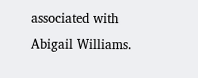associated with Abigail Williams.